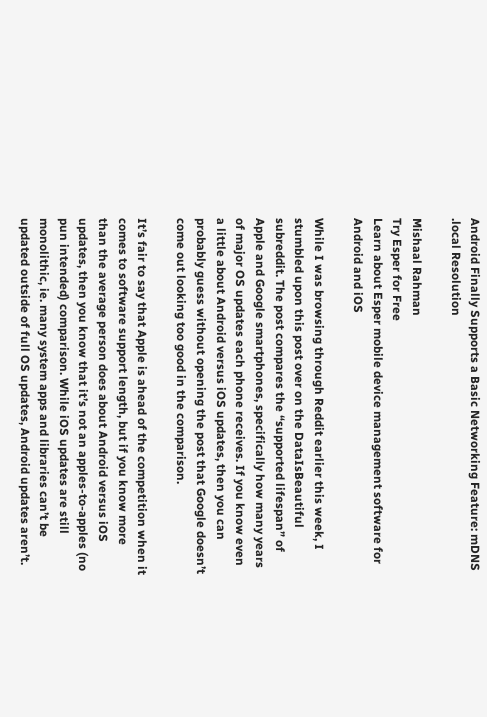Android Finally Supports a Basic Networking Feature: mDNS .local Resolution

Mishaal Rahman
Try Esper for Free
Learn about Esper mobile device management software for Android and iOS

While I was browsing through Reddit earlier this week, I stumbled upon this post over on the DataIsBeautiful subreddit. The post compares the “supported lifespan” of Apple and Google smartphones, specifically how many years of major OS updates each phone receives. If you know even a little about Android versus iOS updates, then you can probably guess without opening the post that Google doesn’t come out looking too good in the comparison.

It’s fair to say that Apple is ahead of the competition when it comes to software support length, but if you know more than the average person does about Android versus iOS updates, then you know that it’s not an apples-to-apples (no pun intended) comparison. While iOS updates are still monolithic, ie. many system apps and libraries can’t be updated outside of full OS updates, Android updates aren’t.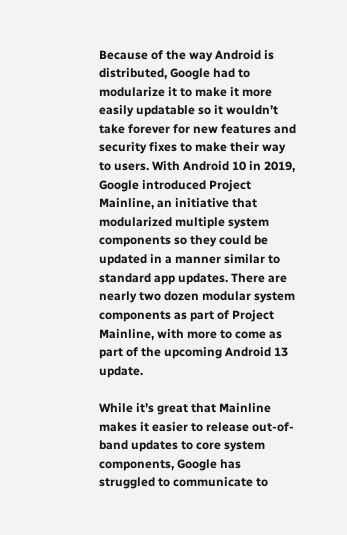Because of the way Android is distributed, Google had to modularize it to make it more easily updatable so it wouldn’t take forever for new features and security fixes to make their way to users. With Android 10 in 2019, Google introduced Project Mainline, an initiative that modularized multiple system components so they could be updated in a manner similar to standard app updates. There are nearly two dozen modular system components as part of Project Mainline, with more to come as part of the upcoming Android 13 update.

While it’s great that Mainline makes it easier to release out-of-band updates to core system components, Google has struggled to communicate to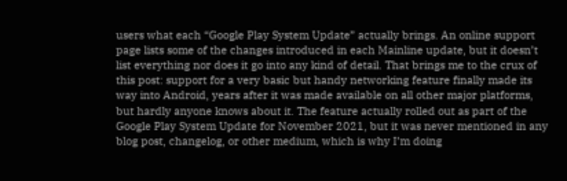users what each “Google Play System Update” actually brings. An online support page lists some of the changes introduced in each Mainline update, but it doesn’t list everything nor does it go into any kind of detail. That brings me to the crux of this post: support for a very basic but handy networking feature finally made its way into Android, years after it was made available on all other major platforms, but hardly anyone knows about it. The feature actually rolled out as part of the Google Play System Update for November 2021, but it was never mentioned in any blog post, changelog, or other medium, which is why I’m doing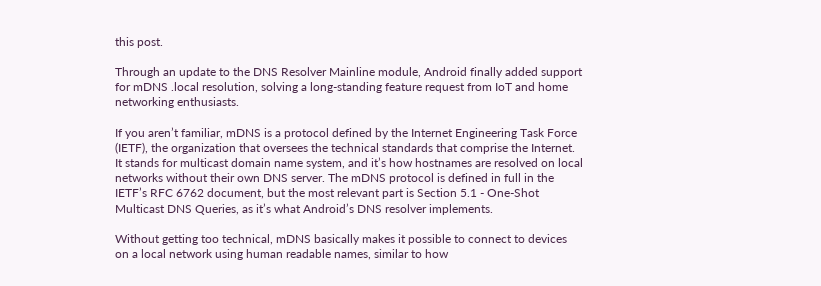this post.

Through an update to the DNS Resolver Mainline module, Android finally added support for mDNS .local resolution, solving a long-standing feature request from IoT and home networking enthusiasts.

If you aren’t familiar, mDNS is a protocol defined by the Internet Engineering Task Force (IETF), the organization that oversees the technical standards that comprise the Internet. It stands for multicast domain name system, and it’s how hostnames are resolved on local networks without their own DNS server. The mDNS protocol is defined in full in the IETF’s RFC 6762 document, but the most relevant part is Section 5.1 - One-Shot Multicast DNS Queries, as it’s what Android’s DNS resolver implements.

Without getting too technical, mDNS basically makes it possible to connect to devices on a local network using human readable names, similar to how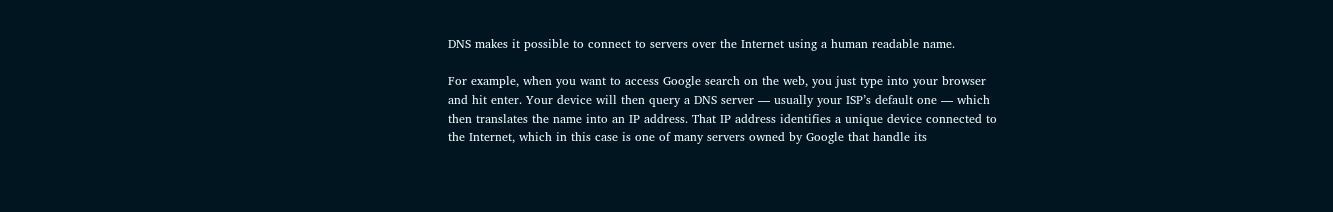DNS makes it possible to connect to servers over the Internet using a human readable name.

For example, when you want to access Google search on the web, you just type into your browser and hit enter. Your device will then query a DNS server — usually your ISP’s default one — which then translates the name into an IP address. That IP address identifies a unique device connected to the Internet, which in this case is one of many servers owned by Google that handle its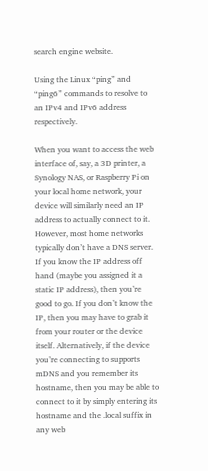search engine website.

Using the Linux “ping” and “ping6” commands to resolve to an IPv4 and IPv6 address respectively.

When you want to access the web interface of, say, a 3D printer, a Synology NAS, or Raspberry Pi on your local home network, your device will similarly need an IP address to actually connect to it. However, most home networks typically don’t have a DNS server. If you know the IP address off hand (maybe you assigned it a static IP address), then you’re good to go. If you don’t know the IP, then you may have to grab it from your router or the device itself. Alternatively, if the device you’re connecting to supports mDNS and you remember its hostname, then you may be able to connect to it by simply entering its hostname and the .local suffix in any web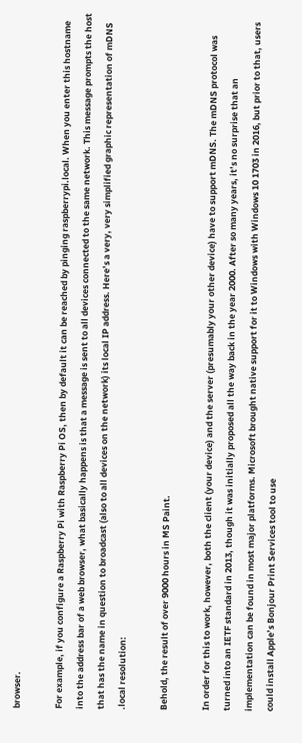browser.

For example, if you configure a Raspberry Pi with Raspberry Pi OS, then by default it can be reached by pinging raspberrypi.local. When you enter this hostname into the address bar of a web browser, what basically happens is that a message is sent to all devices connected to the same network. This message prompts the host that has the name in question to broadcast (also to all devices on the network) its local IP address. Here’s a very, very simplified graphic representation of mDNS .local resolution:

Behold, the result of over 9000 hours in MS Paint.

In order for this to work, however, both the client (your device) and the server (presumably your other device) have to support mDNS. The mDNS protocol was turned into an IETF standard in 2013, though it was initially proposed all the way back in the year 2000. After so many years, it’s no surprise that an implementation can be found in most major platforms. Microsoft brought native support for it to Windows with Windows 10 1703 in 2016, but prior to that, users could install Apple’s Bonjour Print Services tool to use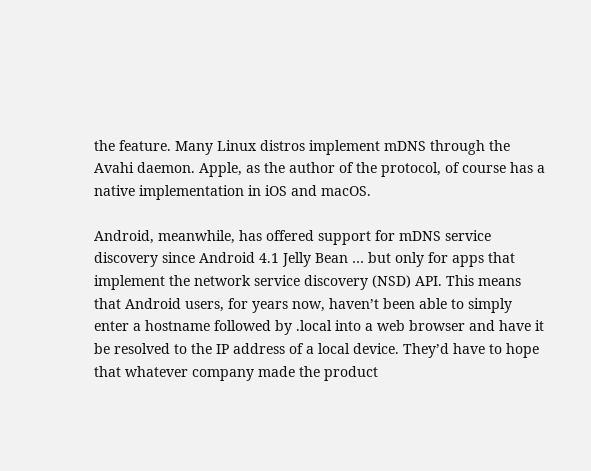the feature. Many Linux distros implement mDNS through the Avahi daemon. Apple, as the author of the protocol, of course has a native implementation in iOS and macOS.

Android, meanwhile, has offered support for mDNS service discovery since Android 4.1 Jelly Bean … but only for apps that implement the network service discovery (NSD) API. This means that Android users, for years now, haven’t been able to simply enter a hostname followed by .local into a web browser and have it be resolved to the IP address of a local device. They’d have to hope that whatever company made the product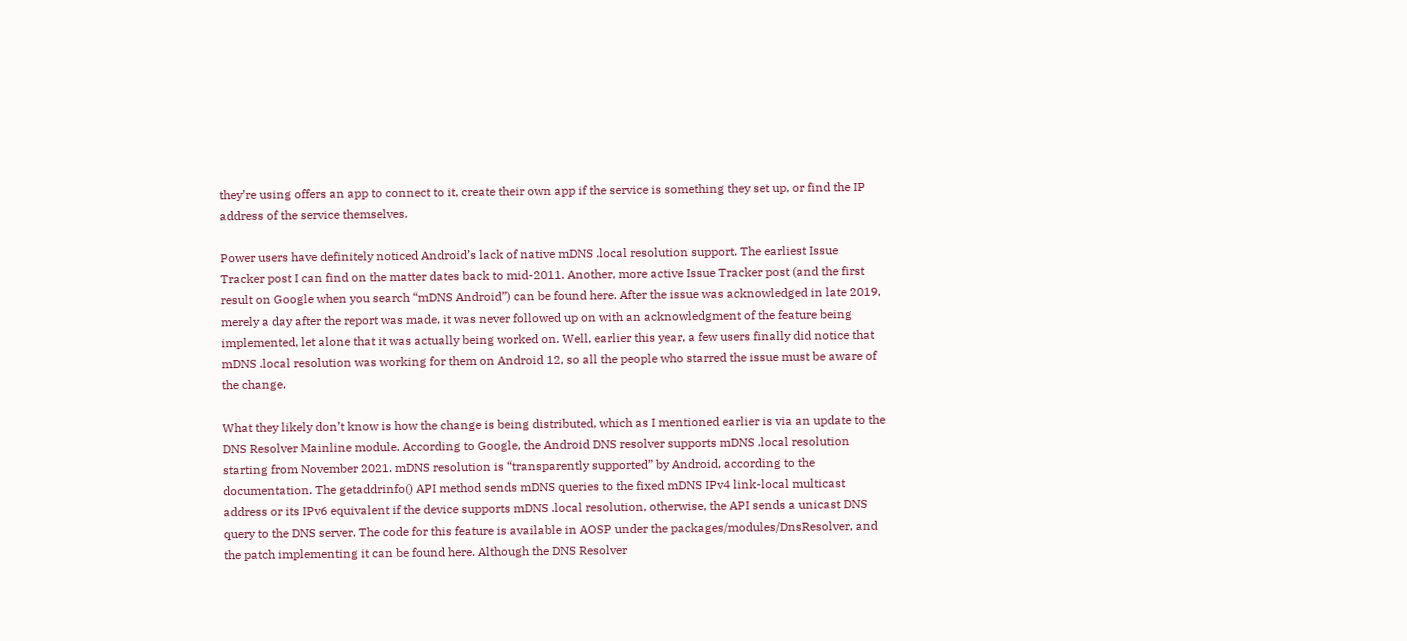they’re using offers an app to connect to it, create their own app if the service is something they set up, or find the IP address of the service themselves.

Power users have definitely noticed Android’s lack of native mDNS .local resolution support. The earliest Issue Tracker post I can find on the matter dates back to mid-2011. Another, more active Issue Tracker post (and the first result on Google when you search “mDNS Android”) can be found here. After the issue was acknowledged in late 2019, merely a day after the report was made, it was never followed up on with an acknowledgment of the feature being implemented, let alone that it was actually being worked on. Well, earlier this year, a few users finally did notice that mDNS .local resolution was working for them on Android 12, so all the people who starred the issue must be aware of the change.

What they likely don’t know is how the change is being distributed, which as I mentioned earlier is via an update to the DNS Resolver Mainline module. According to Google, the Android DNS resolver supports mDNS .local resolution starting from November 2021. mDNS resolution is “transparently supported” by Android, according to the documentation. The getaddrinfo() API method sends mDNS queries to the fixed mDNS IPv4 link-local multicast address or its IPv6 equivalent if the device supports mDNS .local resolution, otherwise, the API sends a unicast DNS query to the DNS server. The code for this feature is available in AOSP under the packages/modules/DnsResolver, and the patch implementing it can be found here. Although the DNS Resolver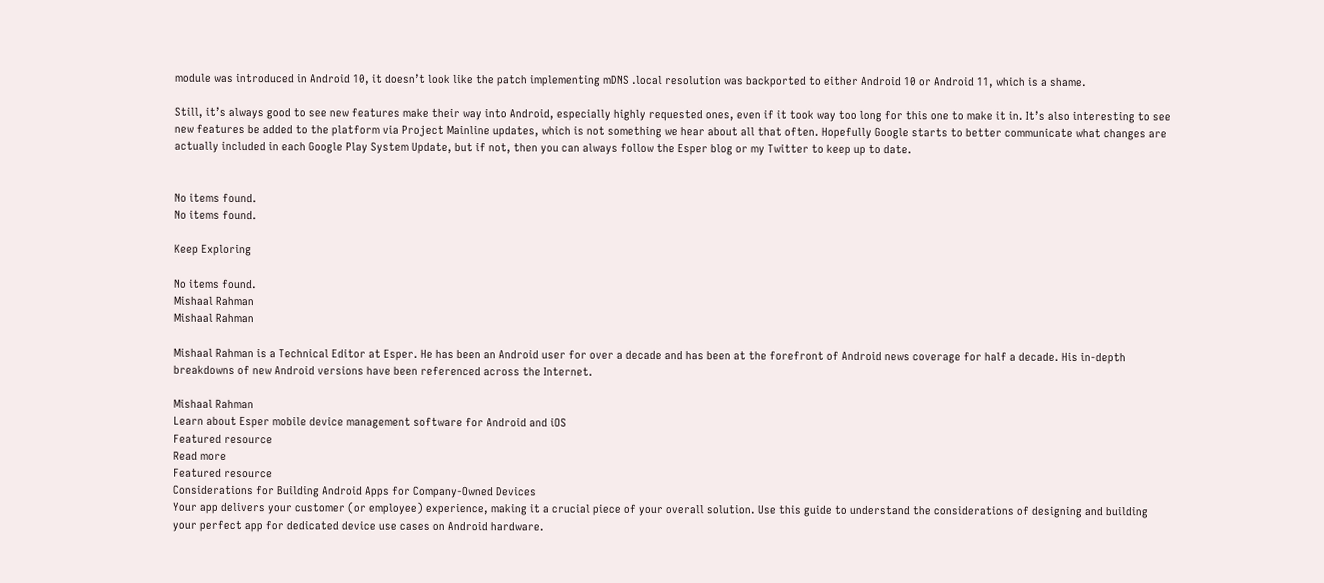module was introduced in Android 10, it doesn’t look like the patch implementing mDNS .local resolution was backported to either Android 10 or Android 11, which is a shame.

Still, it’s always good to see new features make their way into Android, especially highly requested ones, even if it took way too long for this one to make it in. It’s also interesting to see new features be added to the platform via Project Mainline updates, which is not something we hear about all that often. Hopefully Google starts to better communicate what changes are actually included in each Google Play System Update, but if not, then you can always follow the Esper blog or my Twitter to keep up to date.


No items found.
No items found.

Keep Exploring

No items found.
Mishaal Rahman
Mishaal Rahman

Mishaal Rahman is a Technical Editor at Esper. He has been an Android user for over a decade and has been at the forefront of Android news coverage for half a decade. His in-depth breakdowns of new Android versions have been referenced across the Internet.

Mishaal Rahman
Learn about Esper mobile device management software for Android and iOS
Featured resource
Read more
Featured resource
Considerations for Building Android Apps for Company-Owned Devices
Your app delivers your customer (or employee) experience, making it a crucial piece of your overall solution. Use this guide to understand the considerations of designing and building your perfect app for dedicated device use cases on Android hardware.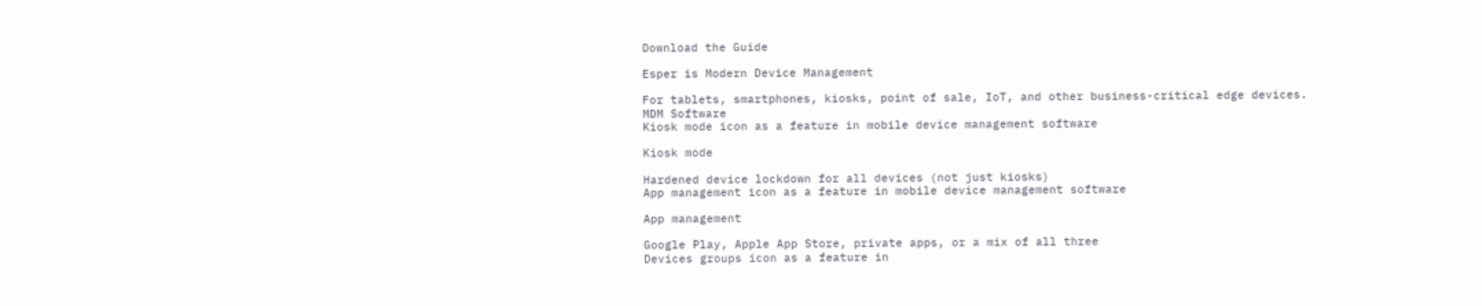Download the Guide

Esper is Modern Device Management

For tablets, smartphones, kiosks, point of sale, IoT, and other business-critical edge devices.
MDM Software
Kiosk mode icon as a feature in mobile device management software

Kiosk mode

Hardened device lockdown for all devices (not just kiosks)
App management icon as a feature in mobile device management software

App management

Google Play, Apple App Store, private apps, or a mix of all three
Devices groups icon as a feature in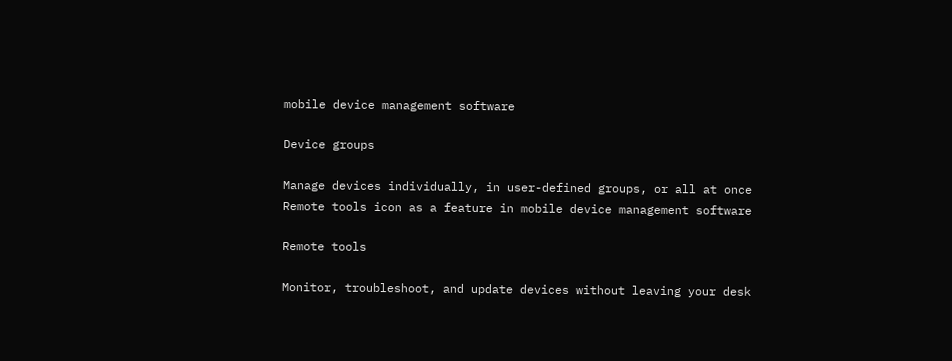mobile device management software

Device groups

Manage devices individually, in user-defined groups, or all at once
Remote tools icon as a feature in mobile device management software

Remote tools

Monitor, troubleshoot, and update devices without leaving your desk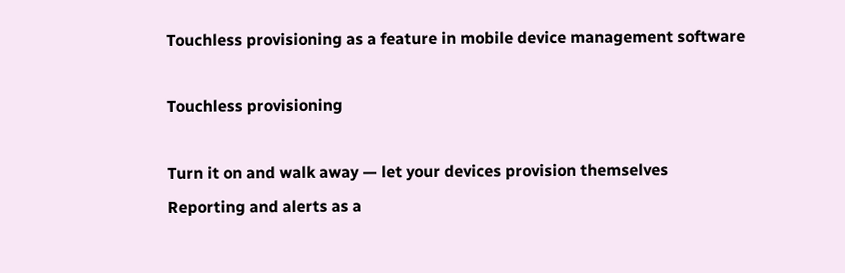Touchless provisioning as a feature in mobile device management software

Touchless provisioning

Turn it on and walk away — let your devices provision themselves
Reporting and alerts as a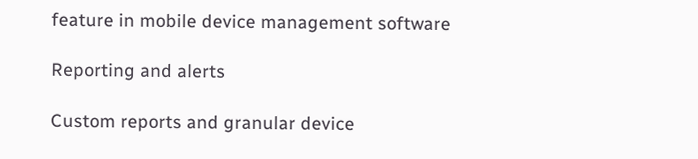feature in mobile device management software

Reporting and alerts

Custom reports and granular device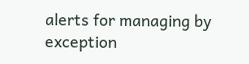alerts for managing by exception